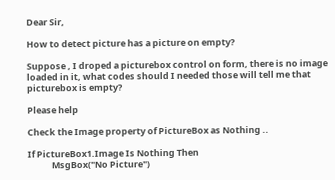Dear Sir,

How to detect picture has a picture on empty?

Suppose , I droped a picturebox control on form, there is no image loaded in it, what codes should I needed those will tell me that picturebox is empty?

Please help

Check the Image property of PictureBox as Nothing ..

If PictureBox1.Image Is Nothing Then
            MsgBox("No Picture")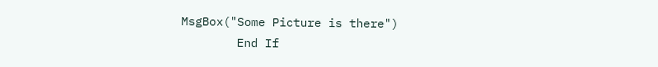MsgBox("Some Picture is there")
        End If